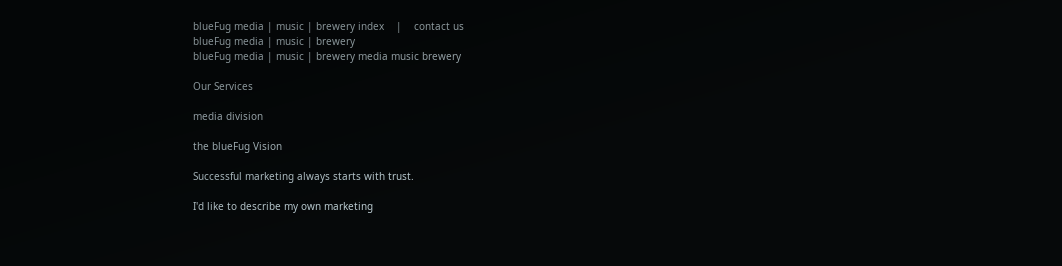blueFug media | music | brewery index    |    contact us
blueFug media | music | brewery
blueFug media | music | brewery media music brewery

Our Services

media division

the blueFug Vision

Successful marketing always starts with trust.

I'd like to describe my own marketing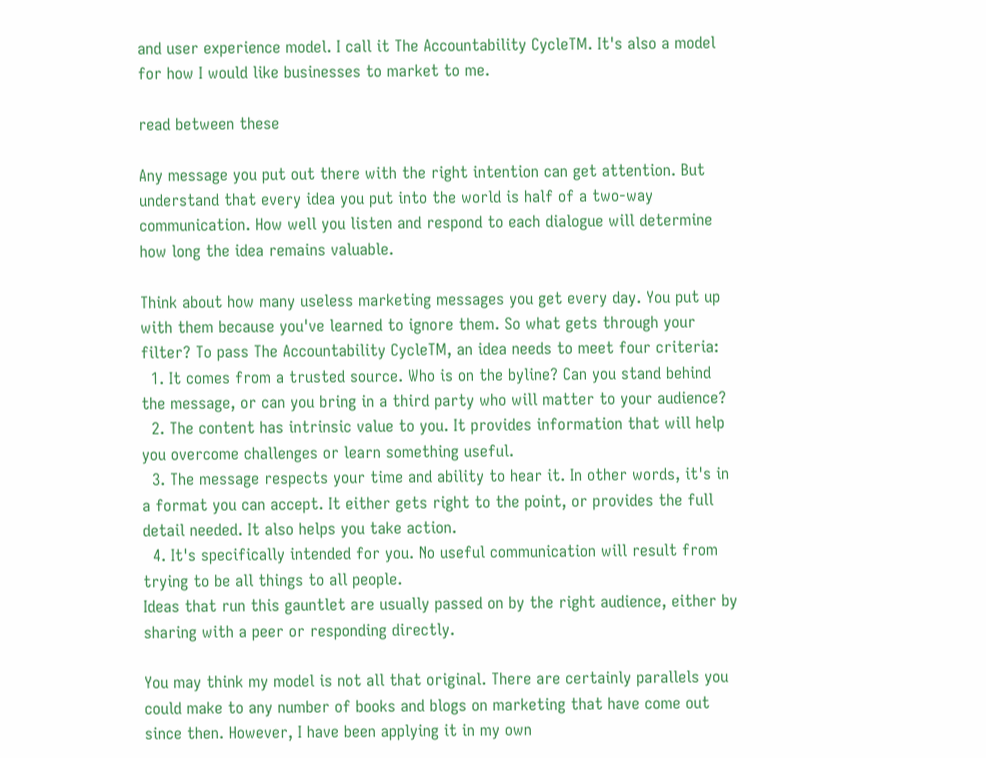and user experience model. I call it The Accountability CycleTM. It's also a model for how I would like businesses to market to me.

read between these

Any message you put out there with the right intention can get attention. But understand that every idea you put into the world is half of a two-way communication. How well you listen and respond to each dialogue will determine how long the idea remains valuable.

Think about how many useless marketing messages you get every day. You put up with them because you've learned to ignore them. So what gets through your filter? To pass The Accountability CycleTM, an idea needs to meet four criteria:
  1. It comes from a trusted source. Who is on the byline? Can you stand behind the message, or can you bring in a third party who will matter to your audience?
  2. The content has intrinsic value to you. It provides information that will help you overcome challenges or learn something useful.
  3. The message respects your time and ability to hear it. In other words, it's in a format you can accept. It either gets right to the point, or provides the full detail needed. It also helps you take action.
  4. It's specifically intended for you. No useful communication will result from trying to be all things to all people.
Ideas that run this gauntlet are usually passed on by the right audience, either by sharing with a peer or responding directly.

You may think my model is not all that original. There are certainly parallels you could make to any number of books and blogs on marketing that have come out since then. However, I have been applying it in my own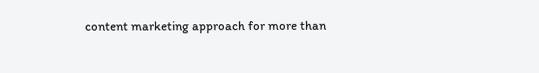content marketing approach for more than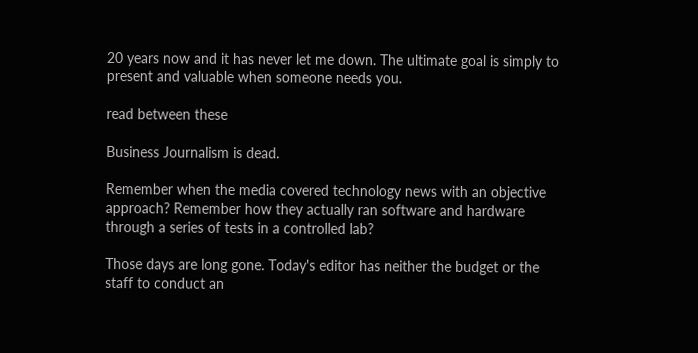20 years now and it has never let me down. The ultimate goal is simply to present and valuable when someone needs you.

read between these

Business Journalism is dead.

Remember when the media covered technology news with an objective approach? Remember how they actually ran software and hardware through a series of tests in a controlled lab?

Those days are long gone. Today's editor has neither the budget or the staff to conduct an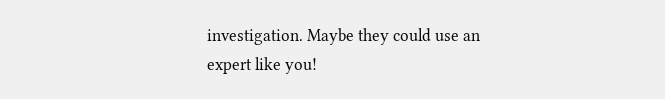investigation. Maybe they could use an expert like you!